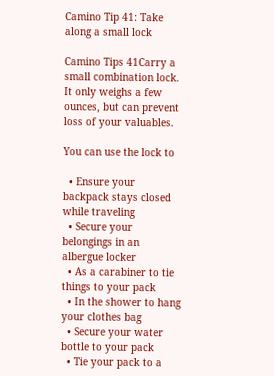Camino Tip 41: Take along a small lock

Camino Tips 41Carry a small combination lock. It only weighs a few ounces, but can prevent loss of your valuables.

You can use the lock to

  • Ensure your backpack stays closed while traveling
  • Secure your belongings in an albergue locker
  • As a carabiner to tie things to your pack
  • In the shower to hang your clothes bag
  • Secure your water bottle to your pack
  • Tie your pack to a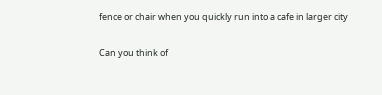fence or chair when you quickly run into a cafe in larger city

Can you think of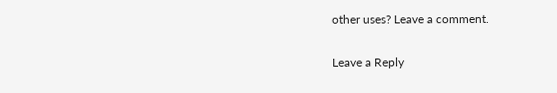other uses? Leave a comment.

Leave a Reply